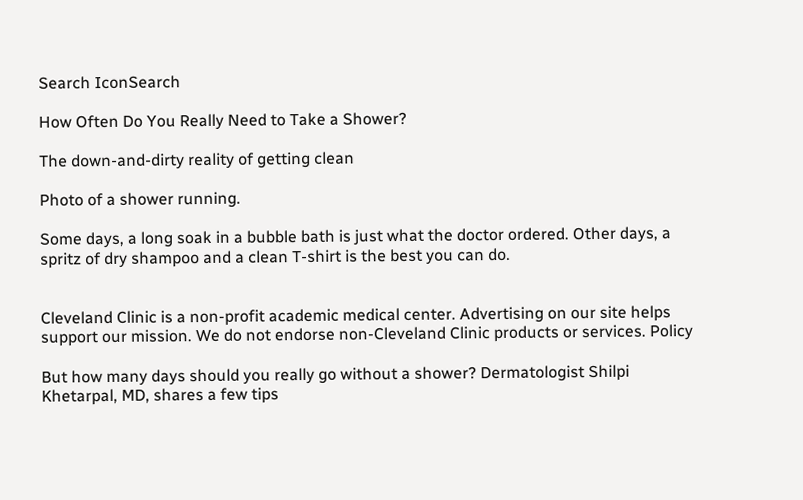Search IconSearch

How Often Do You Really Need to Take a Shower?

The down-and-dirty reality of getting clean

Photo of a shower running.

Some days, a long soak in a bubble bath is just what the doctor ordered. Other days, a spritz of dry shampoo and a clean T-shirt is the best you can do.


Cleveland Clinic is a non-profit academic medical center. Advertising on our site helps support our mission. We do not endorse non-Cleveland Clinic products or services. Policy

But how many days should you really go without a shower? Dermatologist Shilpi Khetarpal, MD, shares a few tips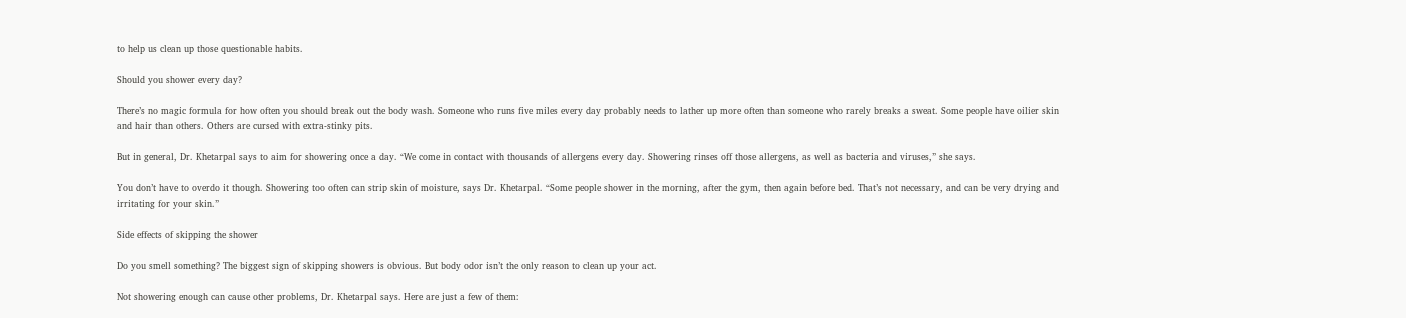to help us clean up those questionable habits.

Should you shower every day?

There’s no magic formula for how often you should break out the body wash. Someone who runs five miles every day probably needs to lather up more often than someone who rarely breaks a sweat. Some people have oilier skin and hair than others. Others are cursed with extra-stinky pits.

But in general, Dr. Khetarpal says to aim for showering once a day. “We come in contact with thousands of allergens every day. Showering rinses off those allergens, as well as bacteria and viruses,” she says.

You don’t have to overdo it though. Showering too often can strip skin of moisture, says Dr. Khetarpal. “Some people shower in the morning, after the gym, then again before bed. That’s not necessary, and can be very drying and irritating for your skin.”

Side effects of skipping the shower

Do you smell something? The biggest sign of skipping showers is obvious. But body odor isn’t the only reason to clean up your act.

Not showering enough can cause other problems, Dr. Khetarpal says. Here are just a few of them: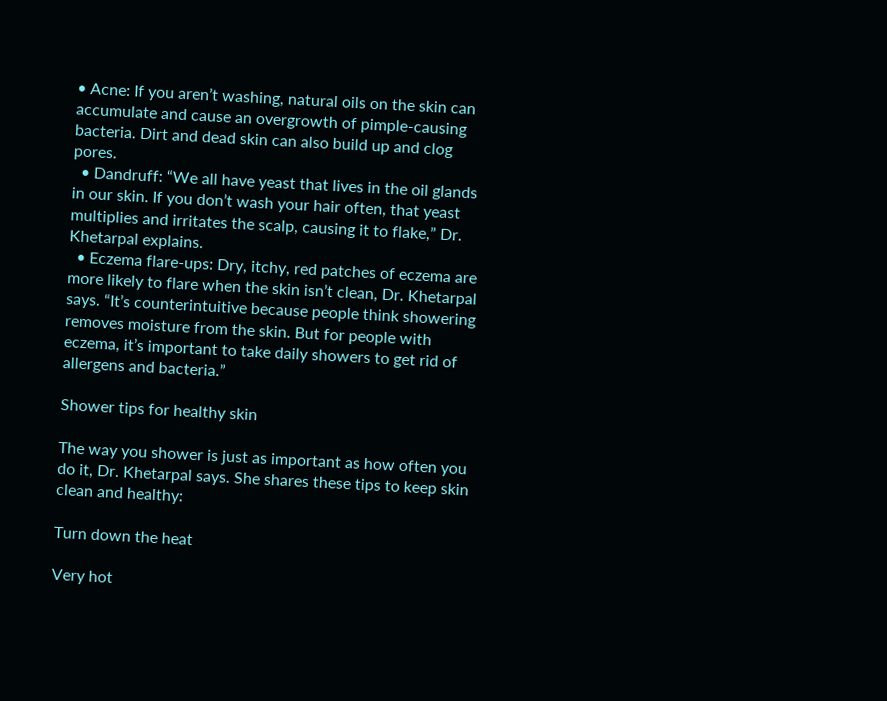• Acne: If you aren’t washing, natural oils on the skin can accumulate and cause an overgrowth of pimple-causing bacteria. Dirt and dead skin can also build up and clog pores.
  • Dandruff: “We all have yeast that lives in the oil glands in our skin. If you don’t wash your hair often, that yeast multiplies and irritates the scalp, causing it to flake,” Dr. Khetarpal explains.
  • Eczema flare-ups: Dry, itchy, red patches of eczema are more likely to flare when the skin isn’t clean, Dr. Khetarpal says. “It’s counterintuitive because people think showering removes moisture from the skin. But for people with eczema, it’s important to take daily showers to get rid of allergens and bacteria.”

Shower tips for healthy skin

The way you shower is just as important as how often you do it, Dr. Khetarpal says. She shares these tips to keep skin clean and healthy:

Turn down the heat

Very hot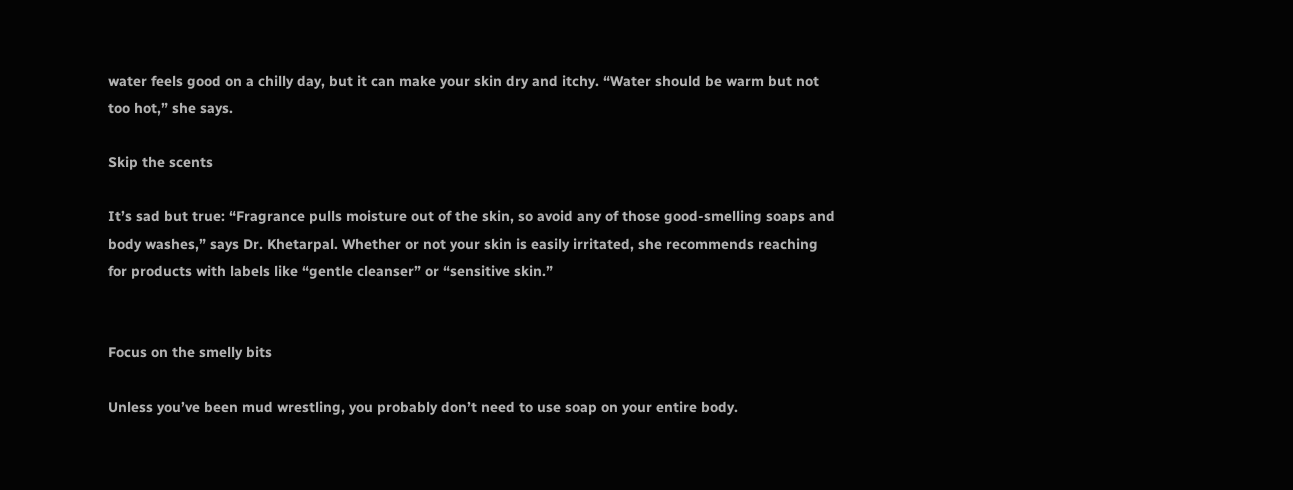water feels good on a chilly day, but it can make your skin dry and itchy. “Water should be warm but not too hot,” she says.

Skip the scents

It’s sad but true: “Fragrance pulls moisture out of the skin, so avoid any of those good-smelling soaps and body washes,” says Dr. Khetarpal. Whether or not your skin is easily irritated, she recommends reaching for products with labels like “gentle cleanser” or “sensitive skin.”


Focus on the smelly bits

Unless you’ve been mud wrestling, you probably don’t need to use soap on your entire body.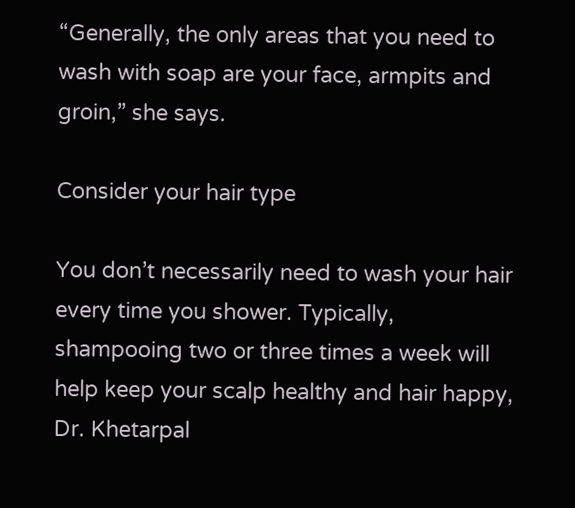“Generally, the only areas that you need to wash with soap are your face, armpits and groin,” she says.

Consider your hair type

You don’t necessarily need to wash your hair every time you shower. Typically, shampooing two or three times a week will help keep your scalp healthy and hair happy, Dr. Khetarpal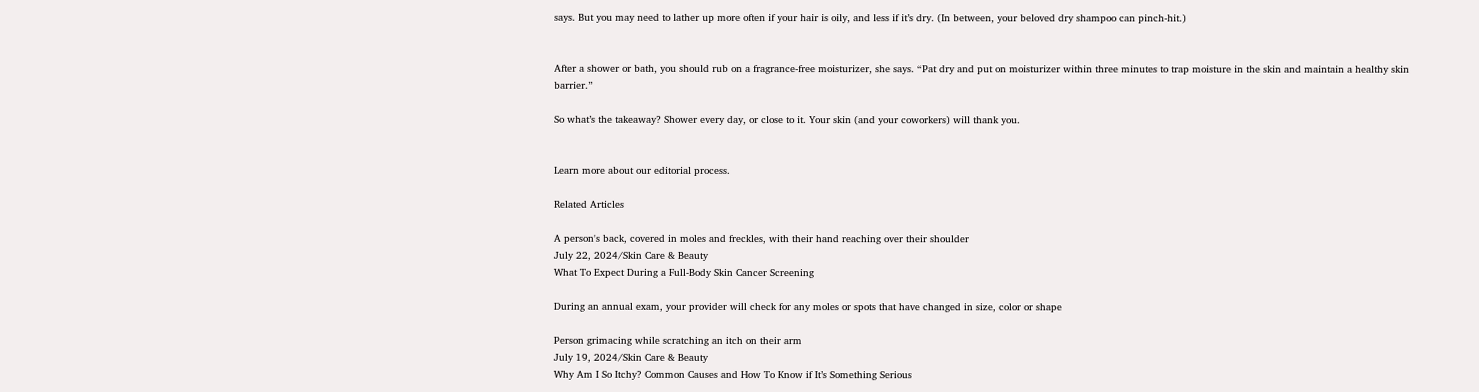says. But you may need to lather up more often if your hair is oily, and less if it’s dry. (In between, your beloved dry shampoo can pinch-hit.)


After a shower or bath, you should rub on a fragrance-free moisturizer, she says. “Pat dry and put on moisturizer within three minutes to trap moisture in the skin and maintain a healthy skin barrier.”

So what’s the takeaway? Shower every day, or close to it. Your skin (and your coworkers) will thank you.


Learn more about our editorial process.

Related Articles

A person's back, covered in moles and freckles, with their hand reaching over their shoulder
July 22, 2024/Skin Care & Beauty
What To Expect During a Full-Body Skin Cancer Screening

During an annual exam, your provider will check for any moles or spots that have changed in size, color or shape

Person grimacing while scratching an itch on their arm
July 19, 2024/Skin Care & Beauty
Why Am I So Itchy? Common Causes and How To Know if It’s Something Serious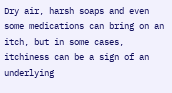Dry air, harsh soaps and even some medications can bring on an itch, but in some cases, itchiness can be a sign of an underlying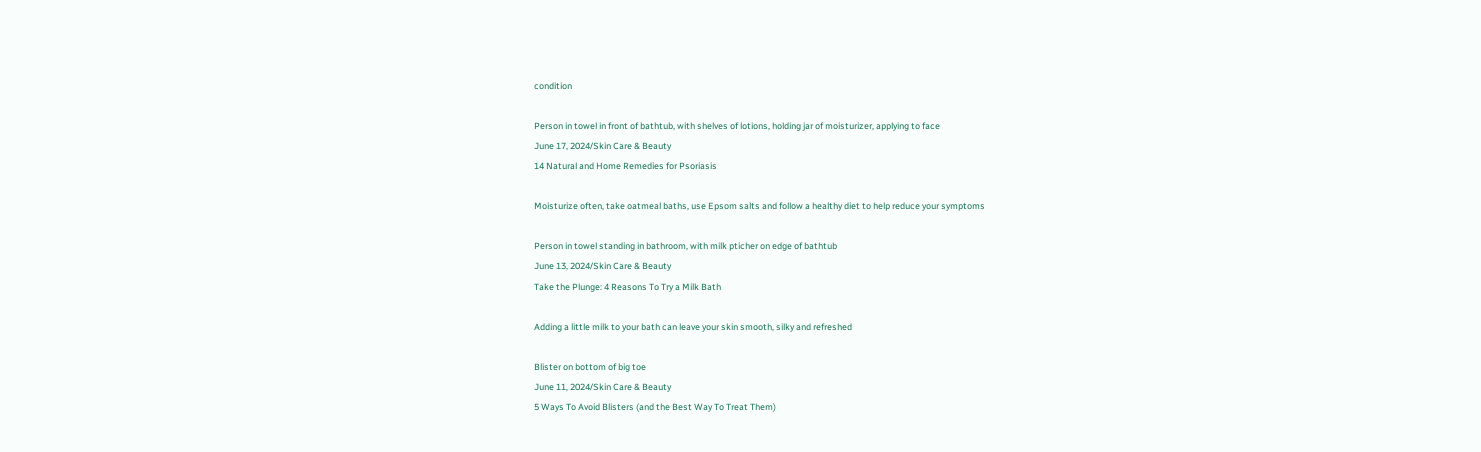condition

Person in towel in front of bathtub, with shelves of lotions, holding jar of moisturizer, applying to face
June 17, 2024/Skin Care & Beauty
14 Natural and Home Remedies for Psoriasis

Moisturize often, take oatmeal baths, use Epsom salts and follow a healthy diet to help reduce your symptoms

Person in towel standing in bathroom, with milk pticher on edge of bathtub
June 13, 2024/Skin Care & Beauty
Take the Plunge: 4 Reasons To Try a Milk Bath

Adding a little milk to your bath can leave your skin smooth, silky and refreshed

Blister on bottom of big toe
June 11, 2024/Skin Care & Beauty
5 Ways To Avoid Blisters (and the Best Way To Treat Them)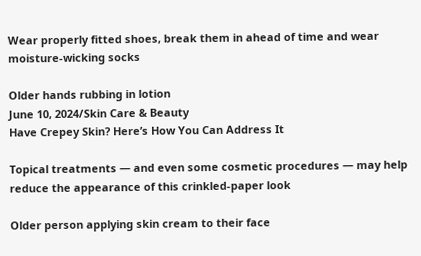Wear properly fitted shoes, break them in ahead of time and wear moisture-wicking socks

Older hands rubbing in lotion
June 10, 2024/Skin Care & Beauty
Have Crepey Skin? Here’s How You Can Address It

Topical treatments — and even some cosmetic procedures — may help reduce the appearance of this crinkled-paper look

Older person applying skin cream to their face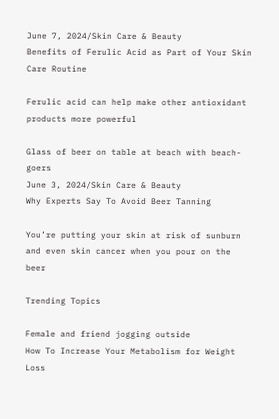June 7, 2024/Skin Care & Beauty
Benefits of Ferulic Acid as Part of Your Skin Care Routine

Ferulic acid can help make other antioxidant products more powerful

Glass of beer on table at beach with beach-goers
June 3, 2024/Skin Care & Beauty
Why Experts Say To Avoid Beer Tanning

You’re putting your skin at risk of sunburn and even skin cancer when you pour on the beer

Trending Topics

Female and friend jogging outside
How To Increase Your Metabolism for Weight Loss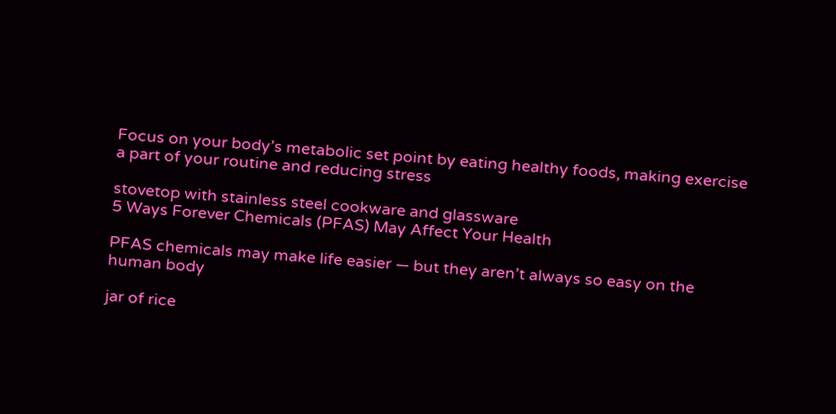Focus on your body’s metabolic set point by eating healthy foods, making exercise a part of your routine and reducing stress

stovetop with stainless steel cookware and glassware
5 Ways Forever Chemicals (PFAS) May Affect Your Health

PFAS chemicals may make life easier — but they aren’t always so easy on the human body

jar of rice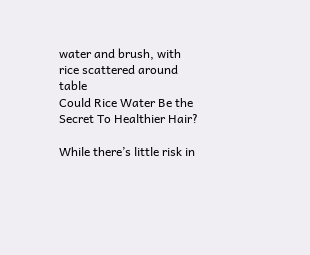water and brush, with rice scattered around table
Could Rice Water Be the Secret To Healthier Hair?

While there’s little risk in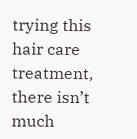trying this hair care treatment, there isn’t much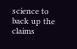science to back up the claims